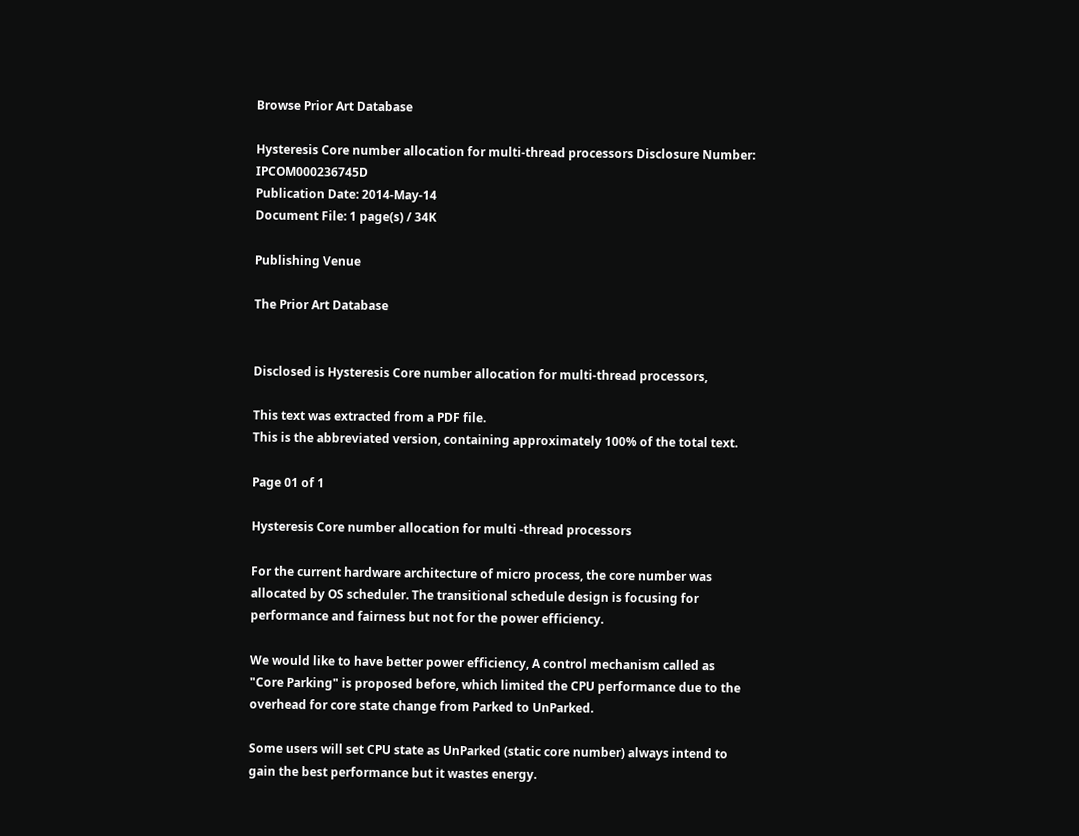Browse Prior Art Database

Hysteresis Core number allocation for multi-thread processors Disclosure Number: IPCOM000236745D
Publication Date: 2014-May-14
Document File: 1 page(s) / 34K

Publishing Venue

The Prior Art Database


Disclosed is Hysteresis Core number allocation for multi-thread processors,

This text was extracted from a PDF file.
This is the abbreviated version, containing approximately 100% of the total text.

Page 01 of 1

Hysteresis Core number allocation for multi -thread processors

For the current hardware architecture of micro process, the core number was allocated by OS scheduler. The transitional schedule design is focusing for performance and fairness but not for the power efficiency.

We would like to have better power efficiency, A control mechanism called as "Core Parking" is proposed before, which limited the CPU performance due to the overhead for core state change from Parked to UnParked.

Some users will set CPU state as UnParked (static core number) always intend to gain the best performance but it wastes energy.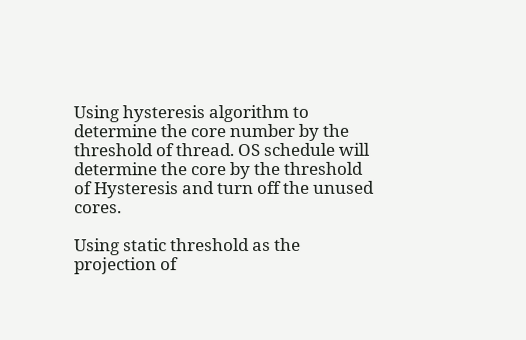Using hysteresis algorithm to determine the core number by the threshold of thread. OS schedule will determine the core by the threshold of Hysteresis and turn off the unused cores.

Using static threshold as the projection of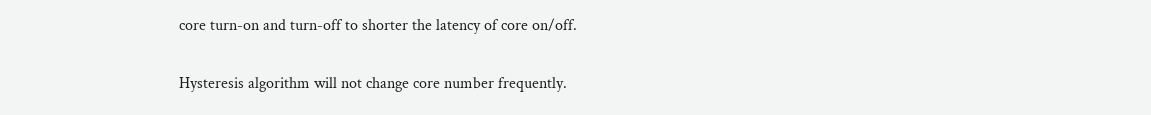core turn-on and turn-off to shorter the latency of core on/off.

Hysteresis algorithm will not change core number frequently.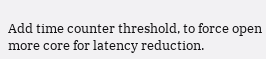Add time counter threshold, to force open more core for latency reduction.